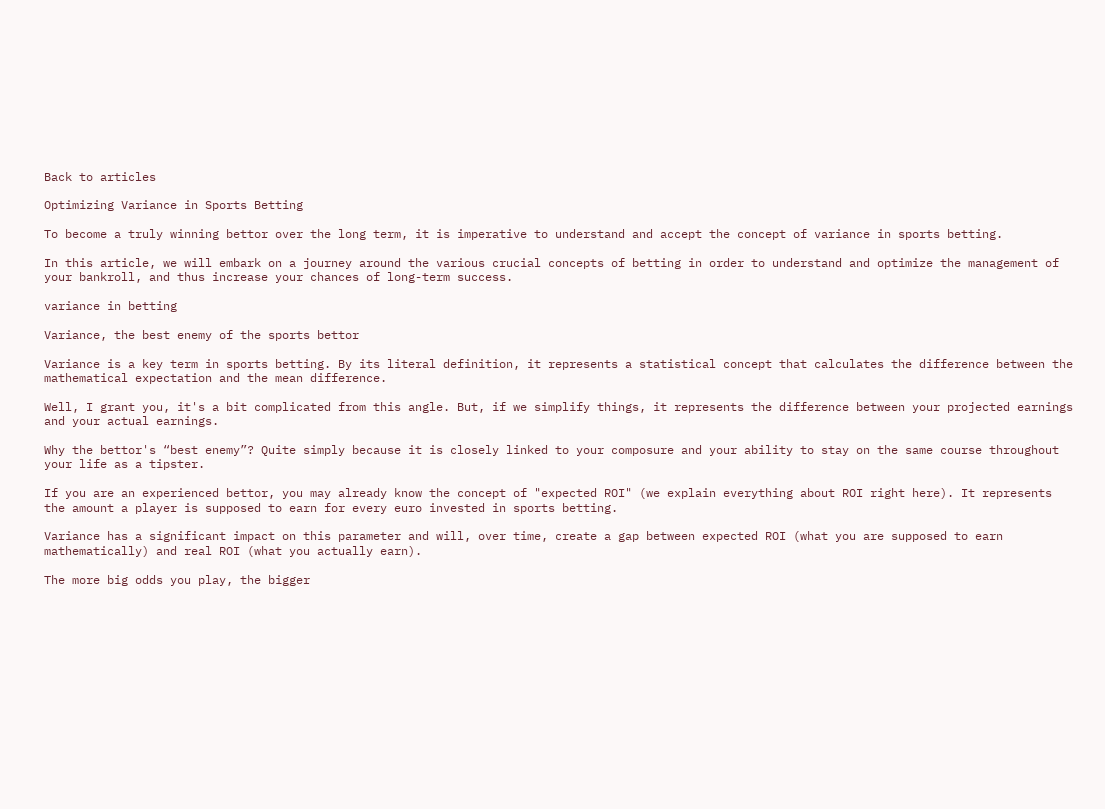Back to articles

Optimizing Variance in Sports Betting

To become a truly winning bettor over the long term, it is imperative to understand and accept the concept of variance in sports betting.

In this article, we will embark on a journey around the various crucial concepts of betting in order to understand and optimize the management of your bankroll, and thus increase your chances of long-term success.

variance in betting

Variance, the best enemy of the sports bettor

Variance is a key term in sports betting. By its literal definition, it represents a statistical concept that calculates the difference between the mathematical expectation and the mean difference.

Well, I grant you, it's a bit complicated from this angle. But, if we simplify things, it represents the difference between your projected earnings and your actual earnings.

Why the bettor's “best enemy”? Quite simply because it is closely linked to your composure and your ability to stay on the same course throughout your life as a tipster.

If you are an experienced bettor, you may already know the concept of "expected ROI" (we explain everything about ROI right here). It represents the amount a player is supposed to earn for every euro invested in sports betting.

Variance has a significant impact on this parameter and will, over time, create a gap between expected ROI (what you are supposed to earn mathematically) and real ROI (what you actually earn).

The more big odds you play, the bigger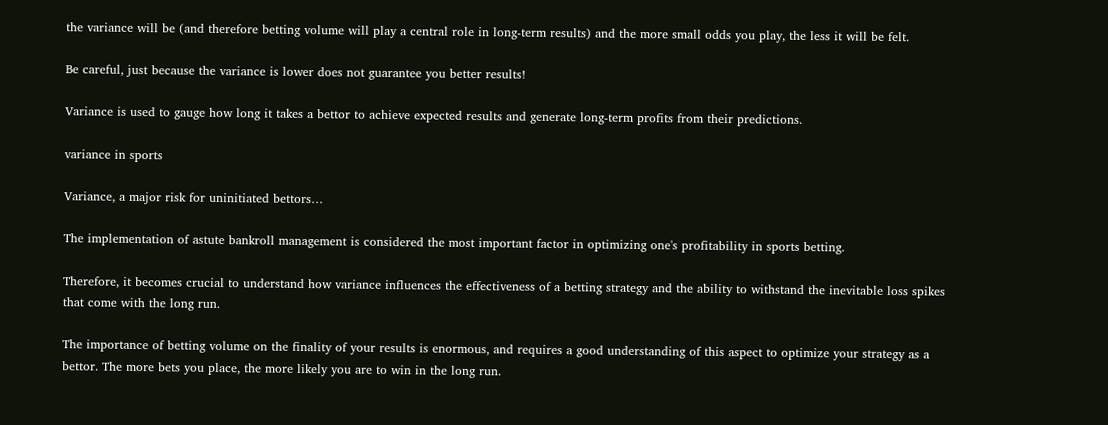the variance will be (and therefore betting volume will play a central role in long-term results) and the more small odds you play, the less it will be felt.

Be careful, just because the variance is lower does not guarantee you better results!

Variance is used to gauge how long it takes a bettor to achieve expected results and generate long-term profits from their predictions.

variance in sports

Variance, a major risk for uninitiated bettors…

The implementation of astute bankroll management is considered the most important factor in optimizing one's profitability in sports betting.

Therefore, it becomes crucial to understand how variance influences the effectiveness of a betting strategy and the ability to withstand the inevitable loss spikes that come with the long run.

The importance of betting volume on the finality of your results is enormous, and requires a good understanding of this aspect to optimize your strategy as a bettor. The more bets you place, the more likely you are to win in the long run.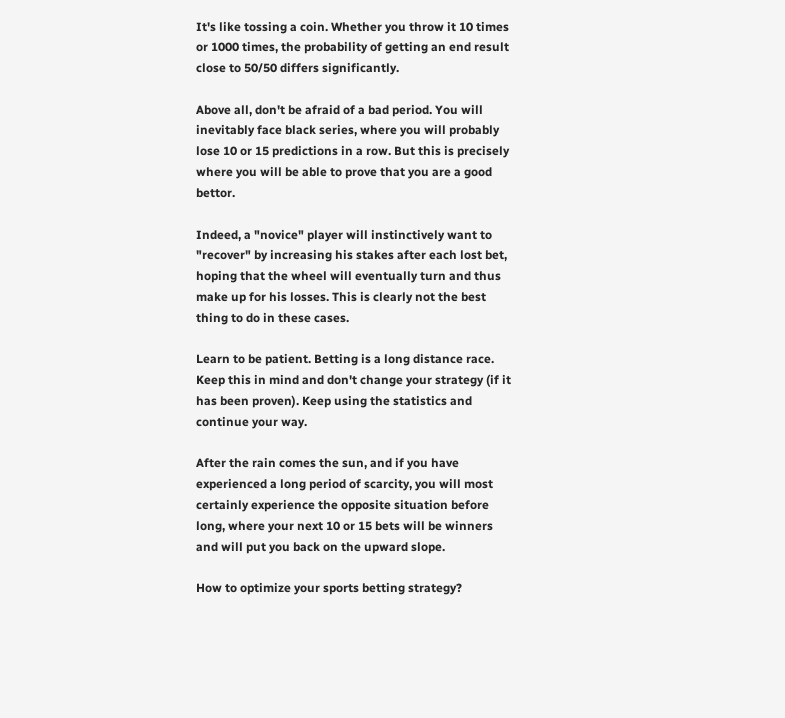It's like tossing a coin. Whether you throw it 10 times or 1000 times, the probability of getting an end result close to 50/50 differs significantly.

Above all, don't be afraid of a bad period. You will inevitably face black series, where you will probably lose 10 or 15 predictions in a row. But this is precisely where you will be able to prove that you are a good bettor.

Indeed, a "novice" player will instinctively want to "recover" by increasing his stakes after each lost bet, hoping that the wheel will eventually turn and thus make up for his losses. This is clearly not the best thing to do in these cases.

Learn to be patient. Betting is a long distance race. Keep this in mind and don't change your strategy (if it has been proven). Keep using the statistics and continue your way.

After the rain comes the sun, and if you have experienced a long period of scarcity, you will most certainly experience the opposite situation before long, where your next 10 or 15 bets will be winners and will put you back on the upward slope.

How to optimize your sports betting strategy?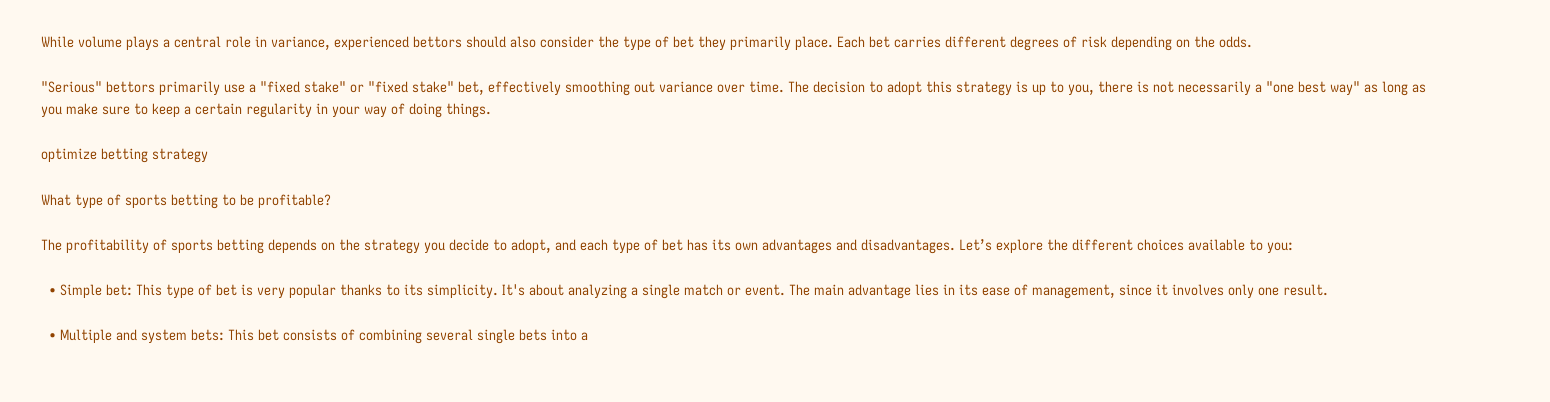While volume plays a central role in variance, experienced bettors should also consider the type of bet they primarily place. Each bet carries different degrees of risk depending on the odds.

"Serious" bettors primarily use a "fixed stake" or "fixed stake" bet, effectively smoothing out variance over time. The decision to adopt this strategy is up to you, there is not necessarily a "one best way" as long as you make sure to keep a certain regularity in your way of doing things.

optimize betting strategy

What type of sports betting to be profitable?

The profitability of sports betting depends on the strategy you decide to adopt, and each type of bet has its own advantages and disadvantages. Let’s explore the different choices available to you:

  • Simple bet: This type of bet is very popular thanks to its simplicity. It's about analyzing a single match or event. The main advantage lies in its ease of management, since it involves only one result.

  • Multiple and system bets: This bet consists of combining several single bets into a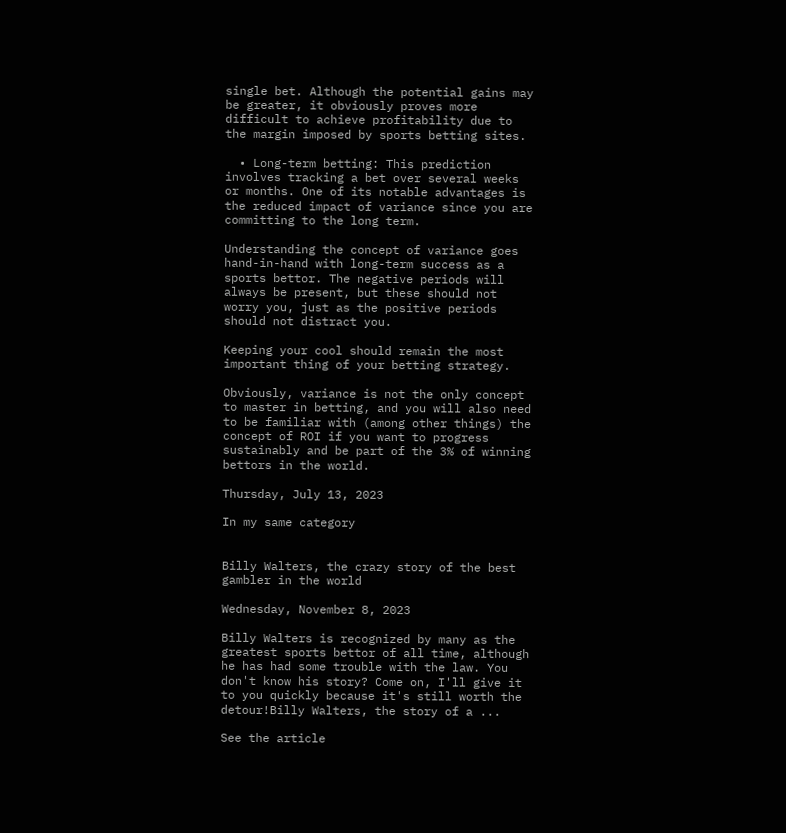single bet. Although the potential gains may be greater, it obviously proves more difficult to achieve profitability due to the margin imposed by sports betting sites.

  • Long-term betting: This prediction involves tracking a bet over several weeks or months. One of its notable advantages is the reduced impact of variance since you are committing to the long term.

Understanding the concept of variance goes hand-in-hand with long-term success as a sports bettor. The negative periods will always be present, but these should not worry you, just as the positive periods should not distract you.

Keeping your cool should remain the most important thing of your betting strategy.

Obviously, variance is not the only concept to master in betting, and you will also need to be familiar with (among other things) the concept of ROI if you want to progress sustainably and be part of the 3% of winning bettors in the world.

Thursday, July 13, 2023

In my same category


Billy Walters, the crazy story of the best gambler in the world

Wednesday, November 8, 2023

Billy Walters is recognized by many as the greatest sports bettor of all time, although he has had some trouble with the law. You don't know his story? Come on, I'll give it to you quickly because it's still worth the detour!Billy Walters, the story of a ...

See the article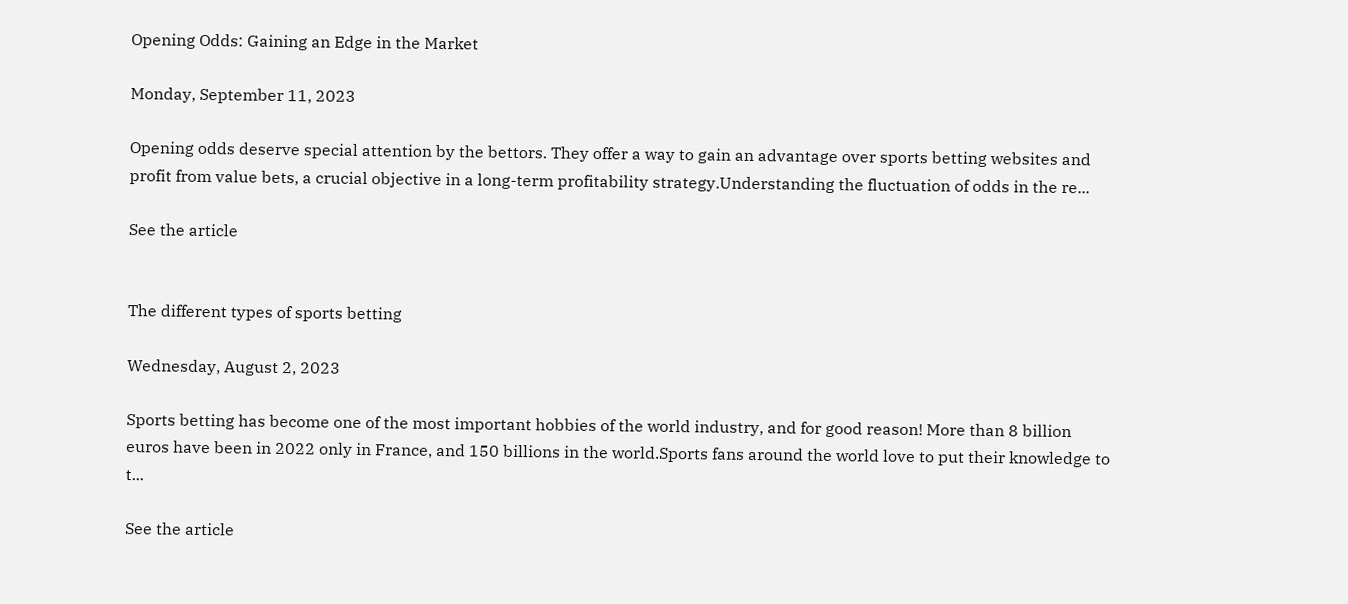Opening Odds: Gaining an Edge in the Market

Monday, September 11, 2023

Opening odds deserve special attention by the bettors. They offer a way to gain an advantage over sports betting websites and profit from value bets, a crucial objective in a long-term profitability strategy.Understanding the fluctuation of odds in the re...

See the article


The different types of sports betting

Wednesday, August 2, 2023

Sports betting has become one of the most important hobbies of the world industry, and for good reason! More than 8 billion euros have been in 2022 only in France, and 150 billions in the world.Sports fans around the world love to put their knowledge to t...

See the article